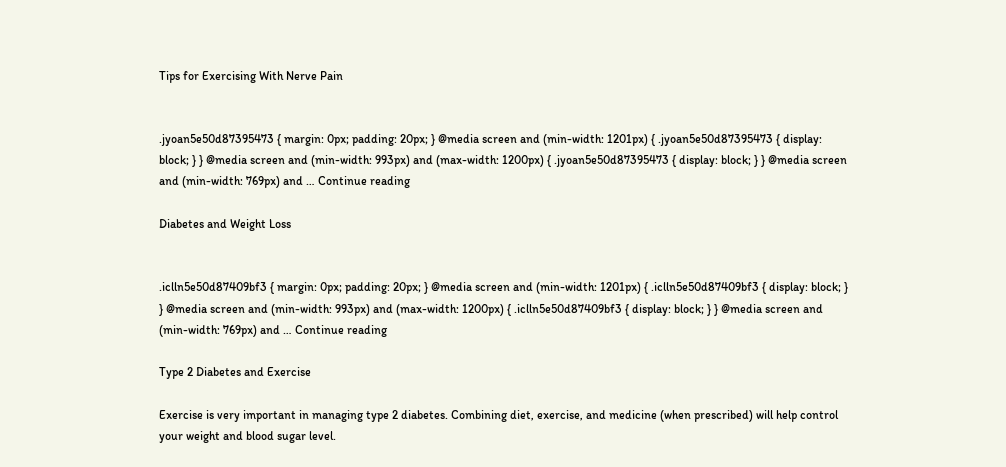Tips for Exercising With Nerve Pain


.jyoan5e50d87395473 { margin: 0px; padding: 20px; } @media screen and (min-width: 1201px) { .jyoan5e50d87395473 { display: block; } } @media screen and (min-width: 993px) and (max-width: 1200px) { .jyoan5e50d87395473 { display: block; } } @media screen and (min-width: 769px) and … Continue reading

Diabetes and Weight Loss


.iclln5e50d87409bf3 { margin: 0px; padding: 20px; } @media screen and (min-width: 1201px) { .iclln5e50d87409bf3 { display: block; } } @media screen and (min-width: 993px) and (max-width: 1200px) { .iclln5e50d87409bf3 { display: block; } } @media screen and (min-width: 769px) and … Continue reading

Type 2 Diabetes and Exercise

Exercise is very important in managing type 2 diabetes. Combining diet, exercise, and medicine (when prescribed) will help control your weight and blood sugar level.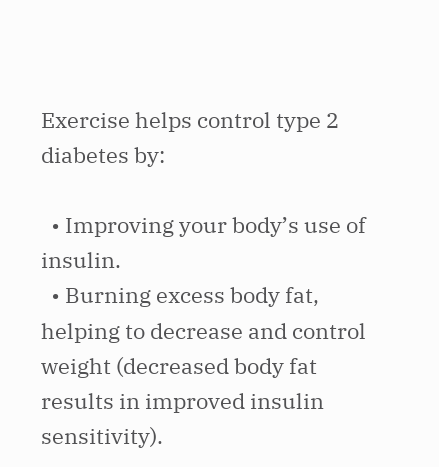Exercise helps control type 2 diabetes by:

  • Improving your body’s use of insulin.
  • Burning excess body fat, helping to decrease and control weight (decreased body fat results in improved insulin sensitivity).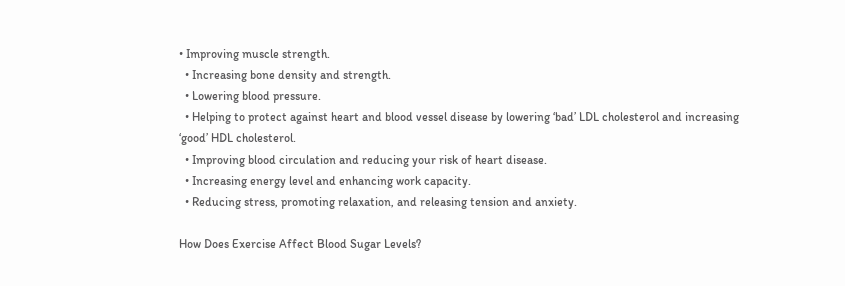• Improving muscle strength.
  • Increasing bone density and strength.
  • Lowering blood pressure.
  • Helping to protect against heart and blood vessel disease by lowering ‘bad’ LDL cholesterol and increasing ‘good’ HDL cholesterol.
  • Improving blood circulation and reducing your risk of heart disease.
  • Increasing energy level and enhancing work capacity.
  • Reducing stress, promoting relaxation, and releasing tension and anxiety.

How Does Exercise Affect Blood Sugar Levels?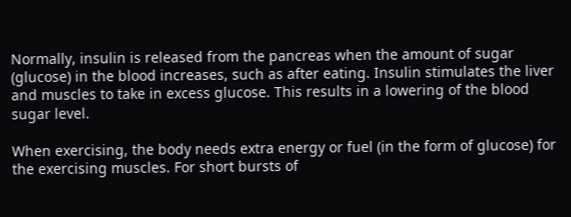Normally, insulin is released from the pancreas when the amount of sugar (glucose) in the blood increases, such as after eating. Insulin stimulates the liver and muscles to take in excess glucose. This results in a lowering of the blood sugar level.

When exercising, the body needs extra energy or fuel (in the form of glucose) for the exercising muscles. For short bursts of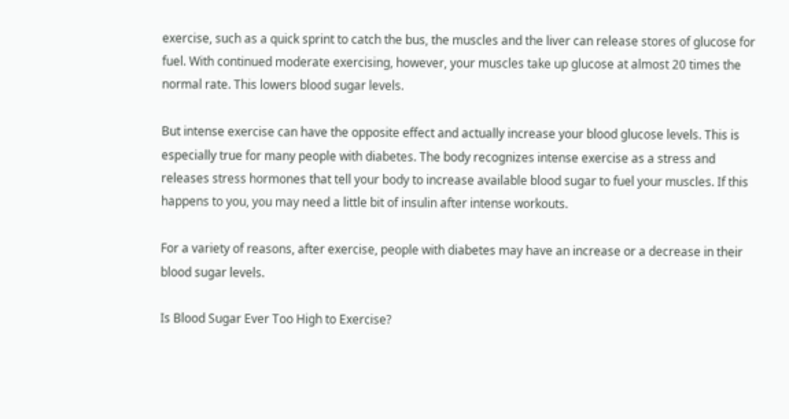exercise, such as a quick sprint to catch the bus, the muscles and the liver can release stores of glucose for fuel. With continued moderate exercising, however, your muscles take up glucose at almost 20 times the normal rate. This lowers blood sugar levels.

But intense exercise can have the opposite effect and actually increase your blood glucose levels. This is especially true for many people with diabetes. The body recognizes intense exercise as a stress and releases stress hormones that tell your body to increase available blood sugar to fuel your muscles. If this happens to you, you may need a little bit of insulin after intense workouts.

For a variety of reasons, after exercise, people with diabetes may have an increase or a decrease in their blood sugar levels.

Is Blood Sugar Ever Too High to Exercise?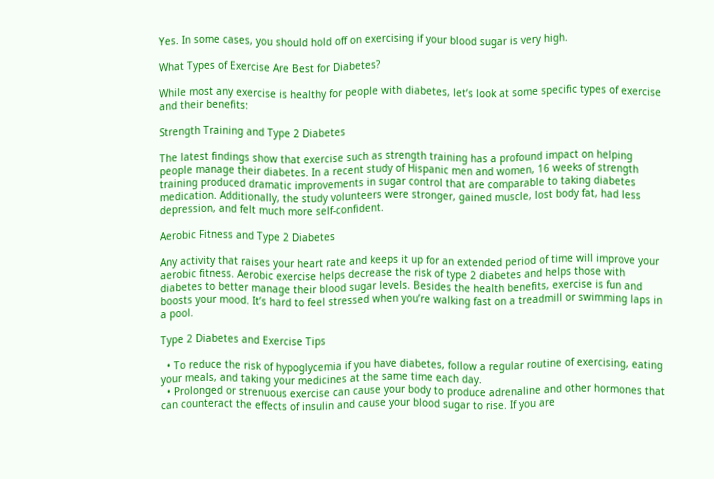Yes. In some cases, you should hold off on exercising if your blood sugar is very high.

What Types of Exercise Are Best for Diabetes?

While most any exercise is healthy for people with diabetes, let’s look at some specific types of exercise and their benefits:

Strength Training and Type 2 Diabetes

The latest findings show that exercise such as strength training has a profound impact on helping people manage their diabetes. In a recent study of Hispanic men and women, 16 weeks of strength training produced dramatic improvements in sugar control that are comparable to taking diabetes medication. Additionally, the study volunteers were stronger, gained muscle, lost body fat, had less depression, and felt much more self-confident.

Aerobic Fitness and Type 2 Diabetes

Any activity that raises your heart rate and keeps it up for an extended period of time will improve your aerobic fitness. Aerobic exercise helps decrease the risk of type 2 diabetes and helps those with diabetes to better manage their blood sugar levels. Besides the health benefits, exercise is fun and boosts your mood. It’s hard to feel stressed when you’re walking fast on a treadmill or swimming laps in a pool.

Type 2 Diabetes and Exercise Tips

  • To reduce the risk of hypoglycemia if you have diabetes, follow a regular routine of exercising, eating your meals, and taking your medicines at the same time each day.
  • Prolonged or strenuous exercise can cause your body to produce adrenaline and other hormones that can counteract the effects of insulin and cause your blood sugar to rise. If you are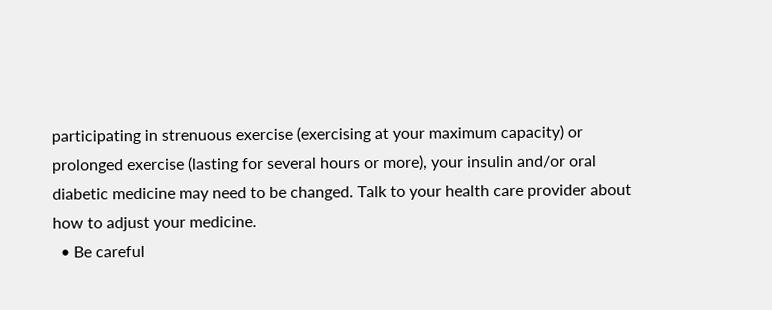participating in strenuous exercise (exercising at your maximum capacity) or prolonged exercise (lasting for several hours or more), your insulin and/or oral diabetic medicine may need to be changed. Talk to your health care provider about how to adjust your medicine.
  • Be careful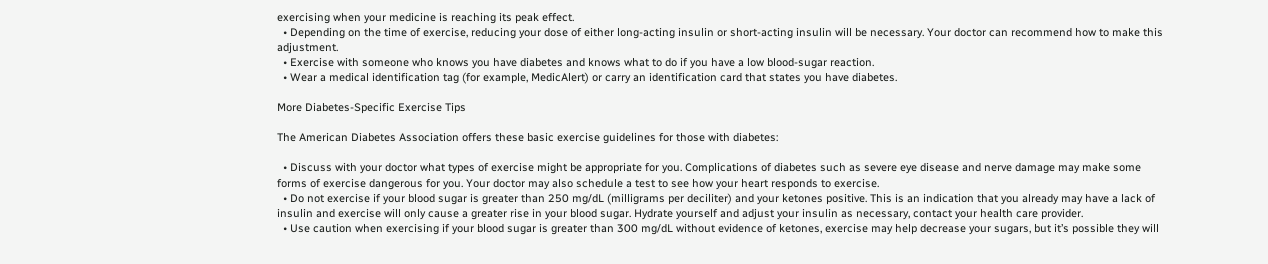exercising when your medicine is reaching its peak effect.
  • Depending on the time of exercise, reducing your dose of either long-acting insulin or short-acting insulin will be necessary. Your doctor can recommend how to make this adjustment.
  • Exercise with someone who knows you have diabetes and knows what to do if you have a low blood-sugar reaction.
  • Wear a medical identification tag (for example, MedicAlert) or carry an identification card that states you have diabetes.

More Diabetes-Specific Exercise Tips

The American Diabetes Association offers these basic exercise guidelines for those with diabetes:

  • Discuss with your doctor what types of exercise might be appropriate for you. Complications of diabetes such as severe eye disease and nerve damage may make some forms of exercise dangerous for you. Your doctor may also schedule a test to see how your heart responds to exercise.
  • Do not exercise if your blood sugar is greater than 250 mg/dL (milligrams per deciliter) and your ketones positive. This is an indication that you already may have a lack of insulin and exercise will only cause a greater rise in your blood sugar. Hydrate yourself and adjust your insulin as necessary, contact your health care provider.
  • Use caution when exercising if your blood sugar is greater than 300 mg/dL without evidence of ketones, exercise may help decrease your sugars, but it’s possible they will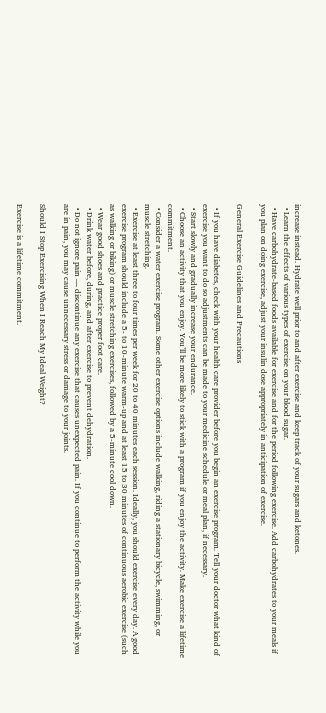increase instead. Hydrate well prior to and after exercise and keep track of your sugars and ketones.
  • Learn the effects of various types of exercise on your blood sugar.
  • Have carbohydrate-based foods available for exercise and for the period following exercise. Add carbohydrates to your meals if you plan on doing exercise, adjust your insulin dose appropriately in anticipation of exercise.

General Exercise Guidelines and Precautions

  • If you have diabetes, check with your health care provider before you begin an exercise program. Tell your doctor what kind of exercise you want to do so adjustments can be made to your medicine schedule or meal plan, if necessary.
  • Start slowly and gradually increase your endurance.
  • Choose an activity that you enjoy. You’ll be more likely to stick with a program if you enjoy the activity. Make exercise a lifetime commitment.
  • Consider a water exercise program. Some other exercise options include walking, riding a stationary bicycle, swimming, or muscle stretching.
  • Exercise at least three to four times per week for 20 to 40 minutes each session. Ideally, you should exercise every day. A good exercise program should include a 5- to 10-minute warm-up and at least 15 to 30 minutes of continuous aerobic exercise (such as walking or biking) or muscle stretching exercises, followed by a 5-minute cool down.
  • Wear good shoes and practice proper foot care.
  • Drink water before, during, and after exercise to prevent dehydration.
  • Do not ignore pain — discontinue any exercise that causes unexpected pain. If you continue to perform the activity while you are in pain, you may cause unnecessary stress or damage to your joints.

Should I Stop Exercising When I Reach My Ideal Weight?

Exercise is a lifetime commitment.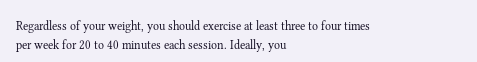Regardless of your weight, you should exercise at least three to four times per week for 20 to 40 minutes each session. Ideally, you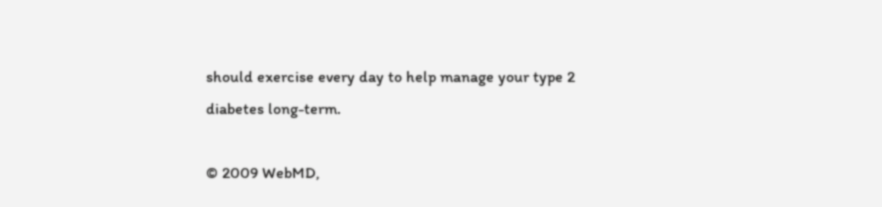should exercise every day to help manage your type 2 diabetes long-term.

© 2009 WebMD,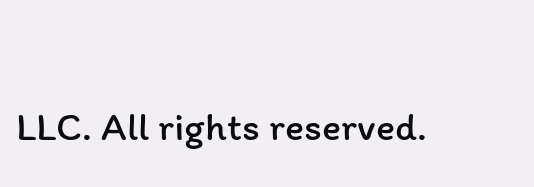LLC. All rights reserved.